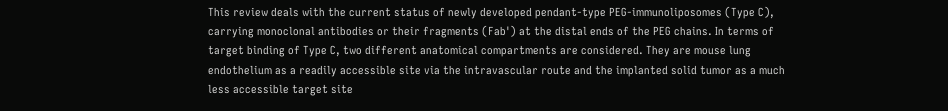This review deals with the current status of newly developed pendant-type PEG-immunoliposomes (Type C), carrying monoclonal antibodies or their fragments (Fab') at the distal ends of the PEG chains. In terms of target binding of Type C, two different anatomical compartments are considered. They are mouse lung endothelium as a readily accessible site via the intravascular route and the implanted solid tumor as a much less accessible target site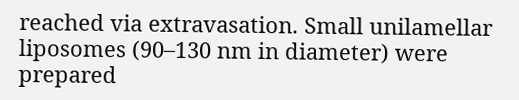reached via extravasation. Small unilamellar liposomes (90–130 nm in diameter) were prepared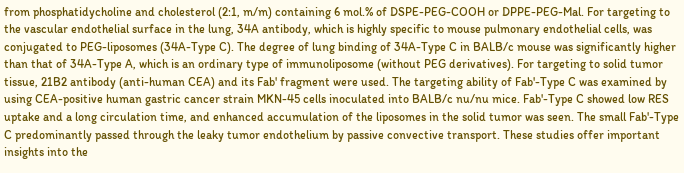from phosphatidycholine and cholesterol (2:1, m/m) containing 6 mol.% of DSPE-PEG-COOH or DPPE-PEG-Mal. For targeting to the vascular endothelial surface in the lung, 34A antibody, which is highly specific to mouse pulmonary endothelial cells, was conjugated to PEG-liposomes (34A-Type C). The degree of lung binding of 34A-Type C in BALB/c mouse was significantly higher than that of 34A-Type A, which is an ordinary type of immunoliposome (without PEG derivatives). For targeting to solid tumor tissue, 21B2 antibody (anti-human CEA) and its Fab' fragment were used. The targeting ability of Fab'-Type C was examined by using CEA-positive human gastric cancer strain MKN-45 cells inoculated into BALB/c nu/nu mice. Fab'-Type C showed low RES uptake and a long circulation time, and enhanced accumulation of the liposomes in the solid tumor was seen. The small Fab'-Type C predominantly passed through the leaky tumor endothelium by passive convective transport. These studies offer important insights into the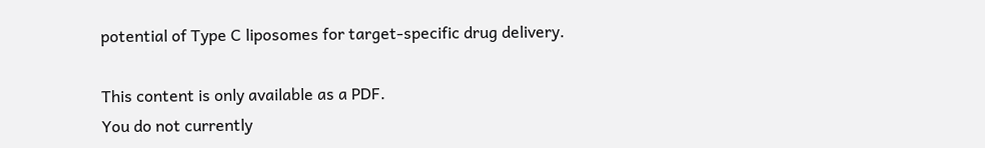potential of Type C liposomes for target-specific drug delivery.

This content is only available as a PDF.
You do not currently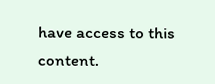have access to this content.